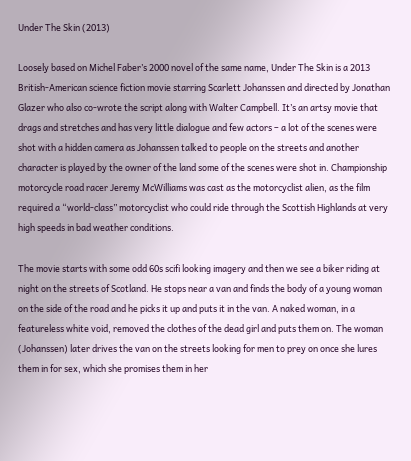Under The Skin (2013)

Loosely based on Michel Faber’s 2000 novel of the same name, Under The Skin is a 2013 British-American science fiction movie starring Scarlett Johanssen and directed by Jonathan Glazer who also co-wrote the script along with Walter Campbell. It’s an artsy movie that drags and stretches and has very little dialogue and few actors – a lot of the scenes were shot with a hidden camera as Johanssen talked to people on the streets and another character is played by the owner of the land some of the scenes were shot in. Championship motorcycle road racer Jeremy McWilliams was cast as the motorcyclist alien, as the film required a “world-class” motorcyclist who could ride through the Scottish Highlands at very high speeds in bad weather conditions.

The movie starts with some odd 60s scifi looking imagery and then we see a biker riding at night on the streets of Scotland. He stops near a van and finds the body of a young woman on the side of the road and he picks it up and puts it in the van. A naked woman, in a featureless white void, removed the clothes of the dead girl and puts them on. The woman (Johanssen) later drives the van on the streets looking for men to prey on once she lures them in for sex, which she promises them in her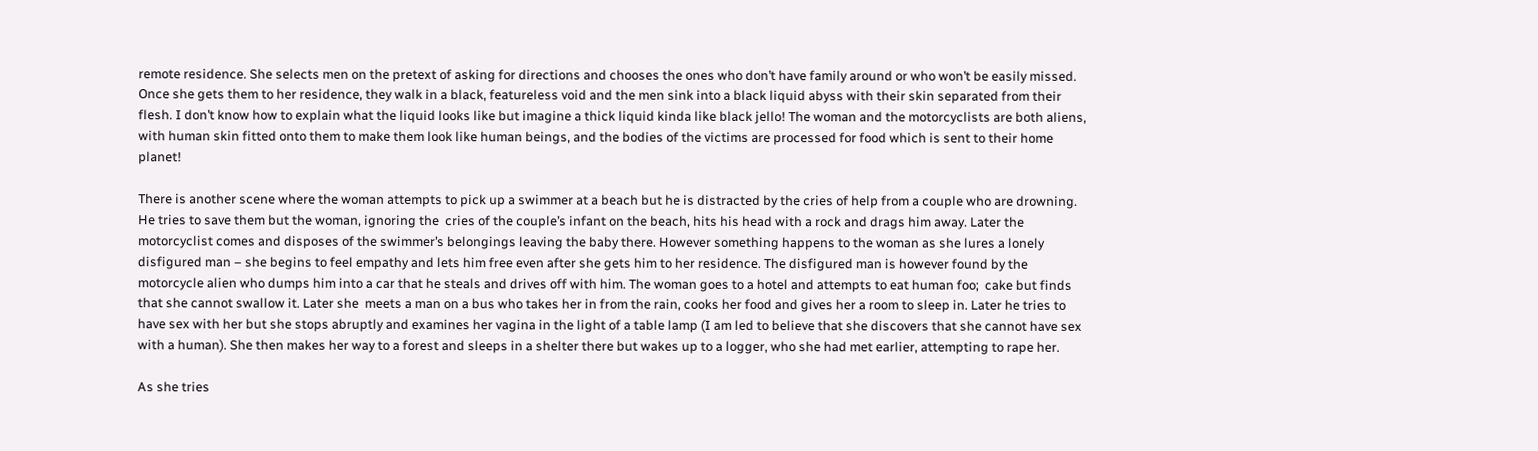remote residence. She selects men on the pretext of asking for directions and chooses the ones who don’t have family around or who won’t be easily missed. Once she gets them to her residence, they walk in a black, featureless void and the men sink into a black liquid abyss with their skin separated from their flesh. I don’t know how to explain what the liquid looks like but imagine a thick liquid kinda like black jello! The woman and the motorcyclists are both aliens, with human skin fitted onto them to make them look like human beings, and the bodies of the victims are processed for food which is sent to their home planet!

There is another scene where the woman attempts to pick up a swimmer at a beach but he is distracted by the cries of help from a couple who are drowning. He tries to save them but the woman, ignoring the  cries of the couple’s infant on the beach, hits his head with a rock and drags him away. Later the motorcyclist comes and disposes of the swimmer’s belongings leaving the baby there. However something happens to the woman as she lures a lonely disfigured man – she begins to feel empathy and lets him free even after she gets him to her residence. The disfigured man is however found by the motorcycle alien who dumps him into a car that he steals and drives off with him. The woman goes to a hotel and attempts to eat human foo;  cake but finds that she cannot swallow it. Later she  meets a man on a bus who takes her in from the rain, cooks her food and gives her a room to sleep in. Later he tries to have sex with her but she stops abruptly and examines her vagina in the light of a table lamp (I am led to believe that she discovers that she cannot have sex with a human). She then makes her way to a forest and sleeps in a shelter there but wakes up to a logger, who she had met earlier, attempting to rape her.

As she tries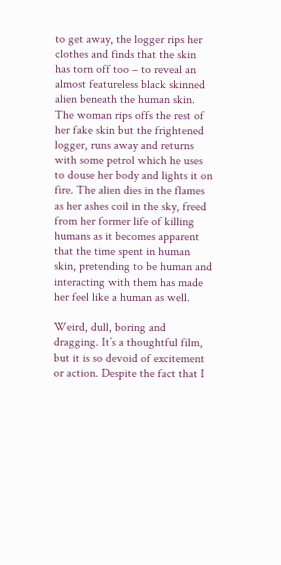to get away, the logger rips her clothes and finds that the skin has torn off too – to reveal an almost featureless black skinned alien beneath the human skin. The woman rips offs the rest of her fake skin but the frightened logger, runs away and returns with some petrol which he uses to douse her body and lights it on fire. The alien dies in the flames as her ashes coil in the sky, freed from her former life of killing humans as it becomes apparent that the time spent in human skin, pretending to be human and interacting with them has made her feel like a human as well.

Weird, dull, boring and dragging. It’s a thoughtful film, but it is so devoid of excitement or action. Despite the fact that I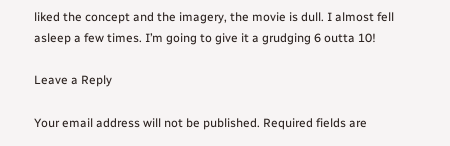liked the concept and the imagery, the movie is dull. I almost fell asleep a few times. I’m going to give it a grudging 6 outta 10!

Leave a Reply

Your email address will not be published. Required fields are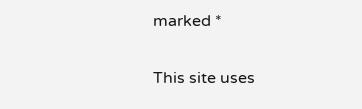marked *


This site uses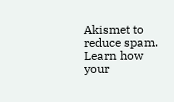Akismet to reduce spam. Learn how your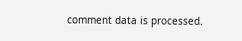comment data is processed.